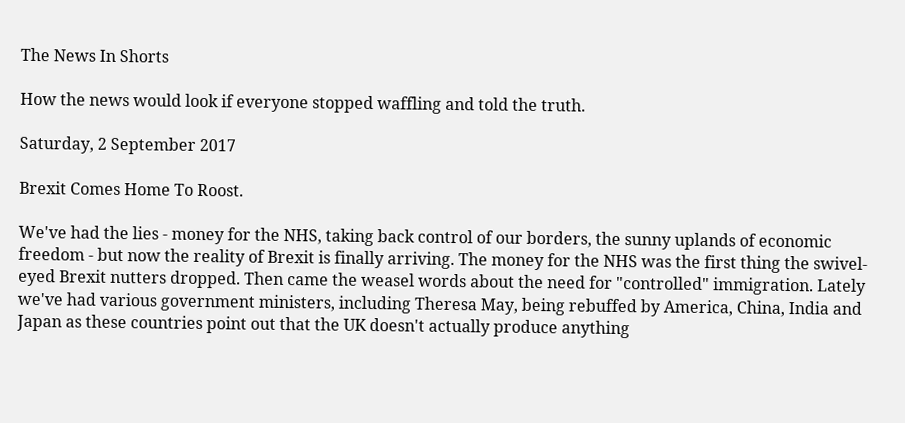The News In Shorts

How the news would look if everyone stopped waffling and told the truth.

Saturday, 2 September 2017

Brexit Comes Home To Roost.

We've had the lies - money for the NHS, taking back control of our borders, the sunny uplands of economic freedom - but now the reality of Brexit is finally arriving. The money for the NHS was the first thing the swivel-eyed Brexit nutters dropped. Then came the weasel words about the need for "controlled" immigration. Lately we've had various government ministers, including Theresa May, being rebuffed by America, China, India and Japan as these countries point out that the UK doesn't actually produce anything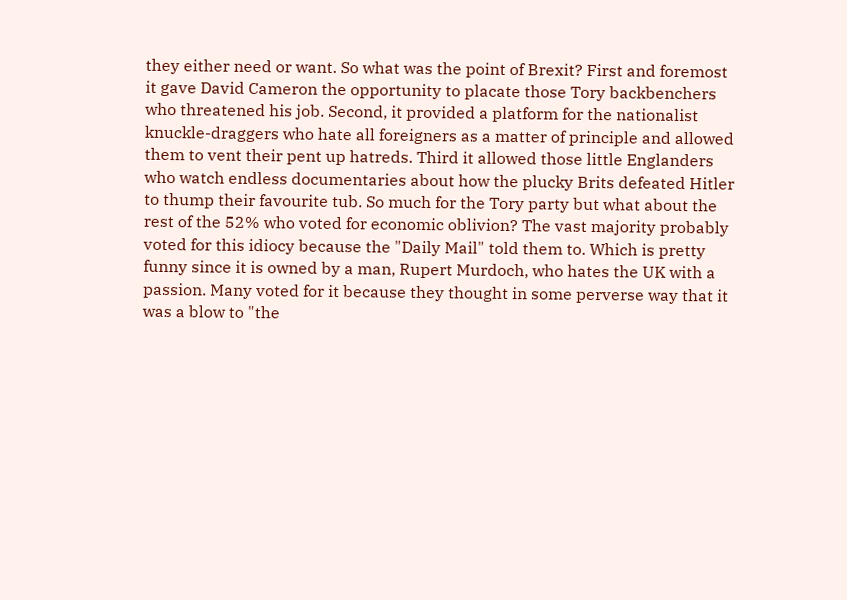they either need or want. So what was the point of Brexit? First and foremost it gave David Cameron the opportunity to placate those Tory backbenchers who threatened his job. Second, it provided a platform for the nationalist knuckle-draggers who hate all foreigners as a matter of principle and allowed them to vent their pent up hatreds. Third it allowed those little Englanders who watch endless documentaries about how the plucky Brits defeated Hitler to thump their favourite tub. So much for the Tory party but what about the rest of the 52% who voted for economic oblivion? The vast majority probably voted for this idiocy because the "Daily Mail" told them to. Which is pretty funny since it is owned by a man, Rupert Murdoch, who hates the UK with a passion. Many voted for it because they thought in some perverse way that it was a blow to "the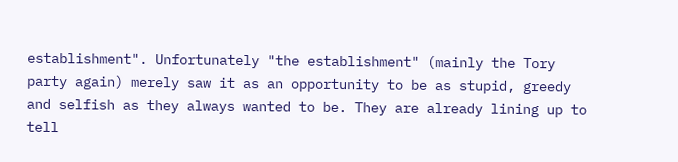establishment". Unfortunately "the establishment" (mainly the Tory party again) merely saw it as an opportunity to be as stupid, greedy and selfish as they always wanted to be. They are already lining up to tell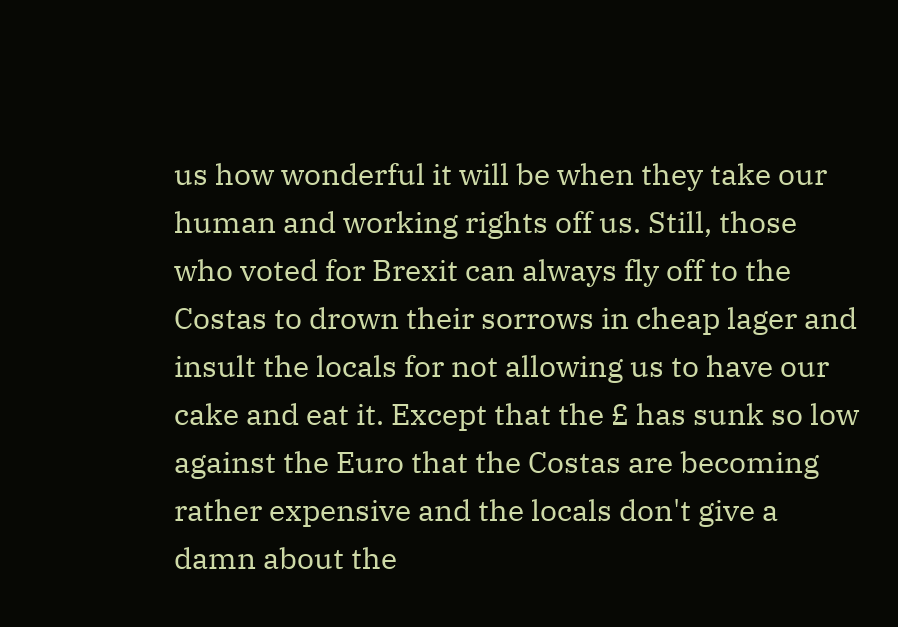us how wonderful it will be when they take our human and working rights off us. Still, those who voted for Brexit can always fly off to the Costas to drown their sorrows in cheap lager and insult the locals for not allowing us to have our cake and eat it. Except that the £ has sunk so low against the Euro that the Costas are becoming rather expensive and the locals don't give a damn about the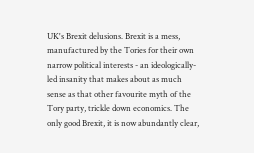UK's Brexit delusions. Brexit is a mess, manufactured by the Tories for their own narrow political interests - an ideologically-led insanity that makes about as much sense as that other favourite myth of the Tory party, trickle down economics. The only good Brexit, it is now abundantly clear,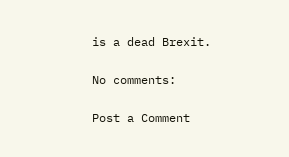is a dead Brexit.

No comments:

Post a Comment